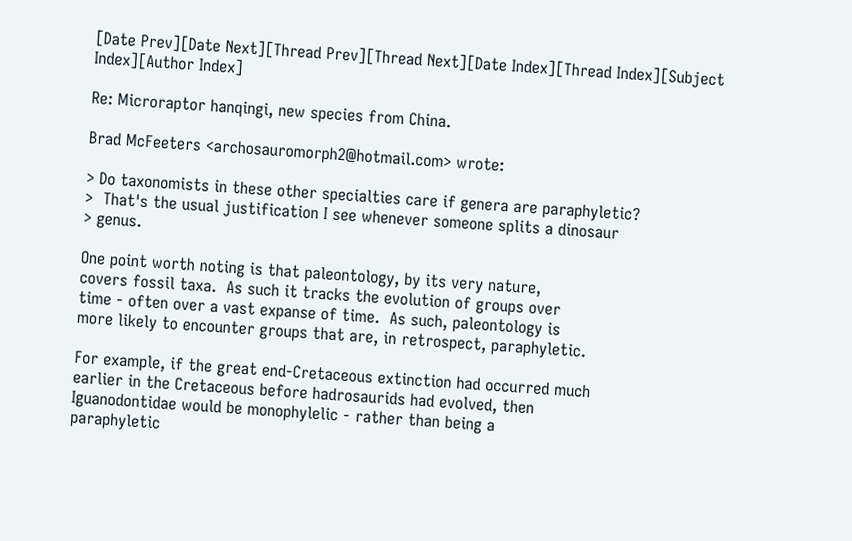[Date Prev][Date Next][Thread Prev][Thread Next][Date Index][Thread Index][Subject Index][Author Index]

Re: Microraptor hanqingi, new species from China.

Brad McFeeters <archosauromorph2@hotmail.com> wrote:

> Do taxonomists in these other specialties care if genera are paraphyletic?
>  That's the usual justification I see whenever someone splits a dinosaur
> genus.

One point worth noting is that paleontology, by its very nature,
covers fossil taxa.  As such it tracks the evolution of groups over
time - often over a vast expanse of time.  As such, paleontology is
more likely to encounter groups that are, in retrospect, paraphyletic.

For example, if the great end-Cretaceous extinction had occurred much
earlier in the Cretaceous before hadrosaurids had evolved, then
Iguanodontidae would be monophylelic - rather than being a
paraphyletic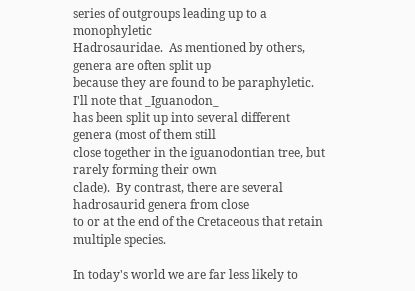series of outgroups leading up to a monophyletic
Hadrosauridae.  As mentioned by others, genera are often split up
because they are found to be paraphyletic.  I'll note that _Iguanodon_
has been split up into several different genera (most of them still
close together in the iguanodontian tree, but rarely forming their own
clade).  By contrast, there are several hadrosaurid genera from close
to or at the end of the Cretaceous that retain multiple species.

In today's world we are far less likely to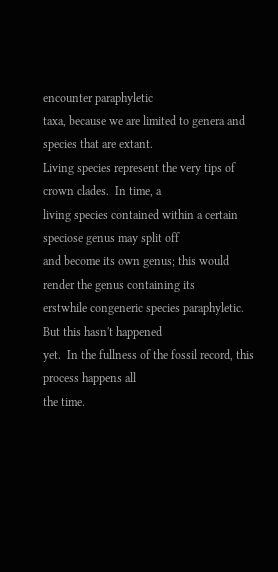encounter paraphyletic
taxa, because we are limited to genera and species that are extant.
Living species represent the very tips of crown clades.  In time, a
living species contained within a certain speciose genus may split off
and become its own genus; this would render the genus containing its
erstwhile congeneric species paraphyletic.  But this hasn't happened
yet.  In the fullness of the fossil record, this process happens all
the time.